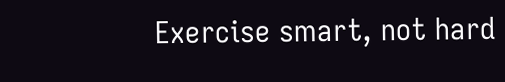Exercise smart, not hard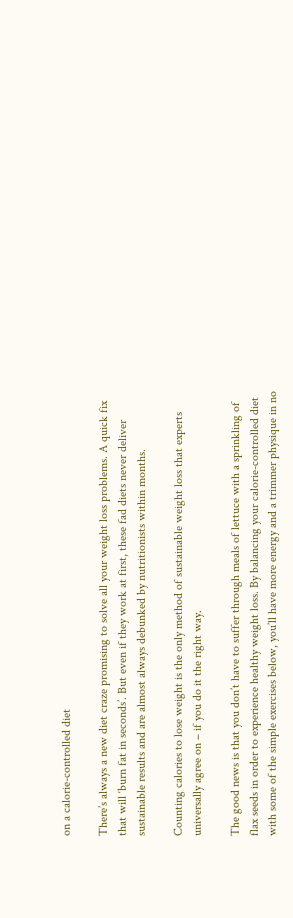on a calorie-controlled diet

There’s always a new diet craze promising to solve all your weight loss problems. A quick fix that will ‘burn fat in seconds’. But even if they work at first, these fad diets never deliver sustainable results and are almost always debunked by nutritionists within months.

Counting calories to lose weight is the only method of sustainable weight loss that experts universally agree on – if you do it the right way.

The good news is that you don’t have to suffer through meals of lettuce with a sprinkling of flax seeds in order to experience healthy weight loss. By balancing your calorie-controlled diet with some of the simple exercises below, you’ll have more energy and a trimmer physique in no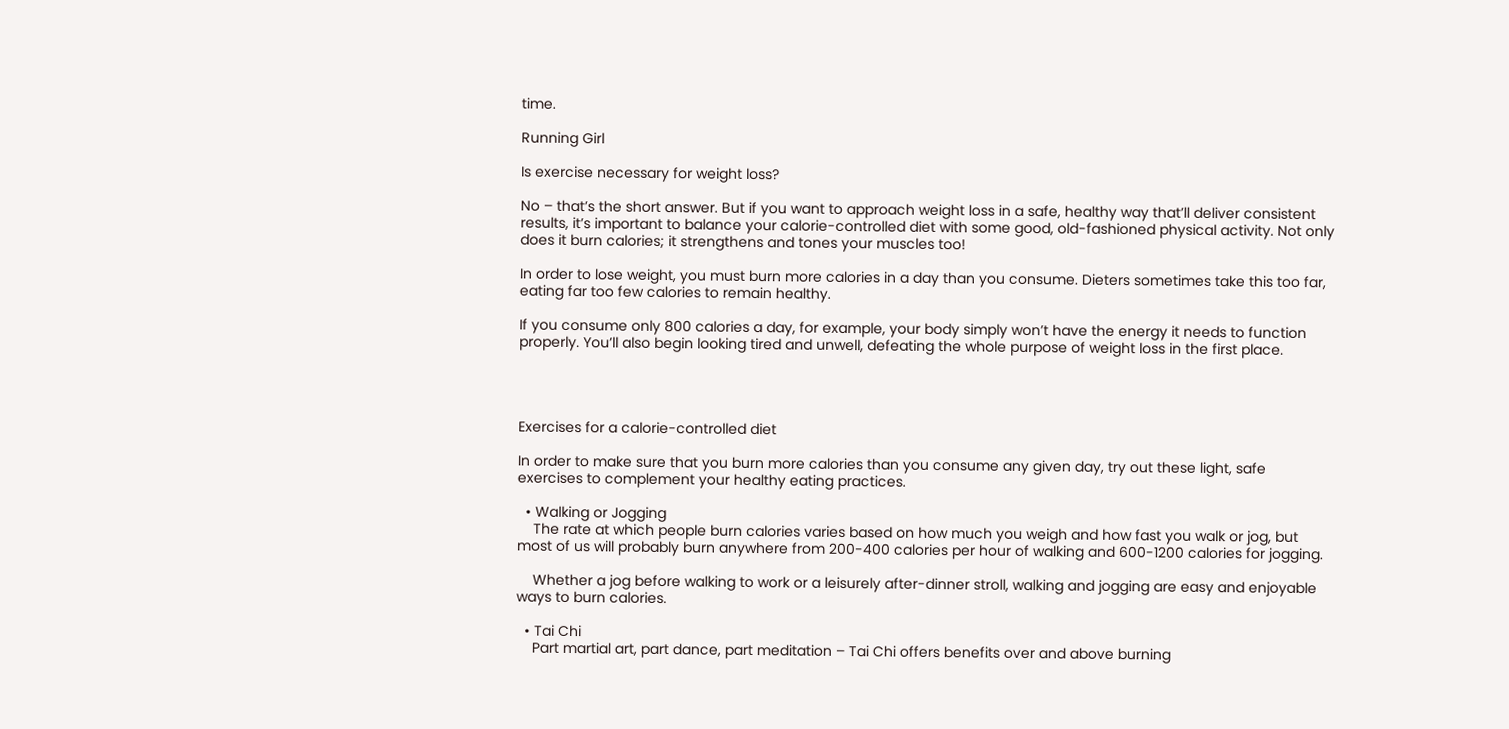time.

Running Girl

Is exercise necessary for weight loss?

No – that’s the short answer. But if you want to approach weight loss in a safe, healthy way that’ll deliver consistent results, it’s important to balance your calorie-controlled diet with some good, old-fashioned physical activity. Not only does it burn calories; it strengthens and tones your muscles too!

In order to lose weight, you must burn more calories in a day than you consume. Dieters sometimes take this too far, eating far too few calories to remain healthy.

If you consume only 800 calories a day, for example, your body simply won’t have the energy it needs to function properly. You’ll also begin looking tired and unwell, defeating the whole purpose of weight loss in the first place.




Exercises for a calorie-controlled diet

In order to make sure that you burn more calories than you consume any given day, try out these light, safe exercises to complement your healthy eating practices.

  • Walking or Jogging
    The rate at which people burn calories varies based on how much you weigh and how fast you walk or jog, but most of us will probably burn anywhere from 200-400 calories per hour of walking and 600-1200 calories for jogging.

    Whether a jog before walking to work or a leisurely after-dinner stroll, walking and jogging are easy and enjoyable ways to burn calories.

  • Tai Chi
    Part martial art, part dance, part meditation – Tai Chi offers benefits over and above burning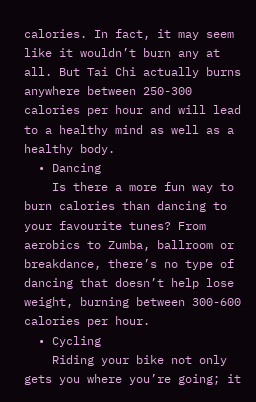calories. In fact, it may seem like it wouldn’t burn any at all. But Tai Chi actually burns anywhere between 250-300 calories per hour and will lead to a healthy mind as well as a healthy body.
  • Dancing
    Is there a more fun way to burn calories than dancing to your favourite tunes? From aerobics to Zumba, ballroom or breakdance, there’s no type of dancing that doesn’t help lose weight, burning between 300-600 calories per hour.
  • Cycling
    Riding your bike not only gets you where you’re going; it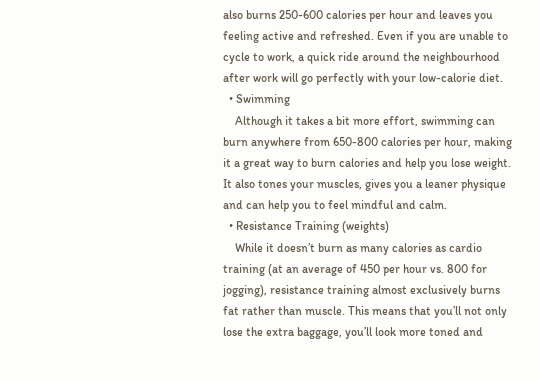also burns 250-600 calories per hour and leaves you feeling active and refreshed. Even if you are unable to cycle to work, a quick ride around the neighbourhood after work will go perfectly with your low-calorie diet.
  • Swimming
    Although it takes a bit more effort, swimming can burn anywhere from 650-800 calories per hour, making it a great way to burn calories and help you lose weight. It also tones your muscles, gives you a leaner physique and can help you to feel mindful and calm.
  • Resistance Training (weights)
    While it doesn’t burn as many calories as cardio training (at an average of 450 per hour vs. 800 for jogging), resistance training almost exclusively burns fat rather than muscle. This means that you’ll not only lose the extra baggage, you’ll look more toned and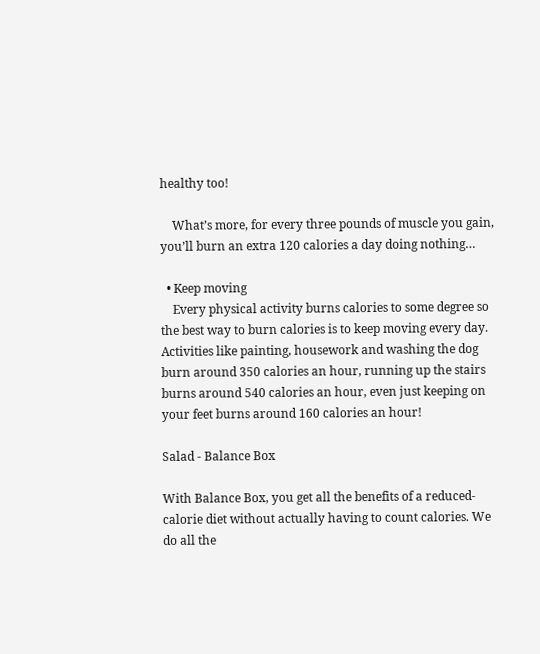healthy too!

    What’s more, for every three pounds of muscle you gain, you’ll burn an extra 120 calories a day doing nothing…

  • Keep moving
    Every physical activity burns calories to some degree so the best way to burn calories is to keep moving every day. Activities like painting, housework and washing the dog burn around 350 calories an hour, running up the stairs burns around 540 calories an hour, even just keeping on your feet burns around 160 calories an hour!

Salad - Balance Box

With Balance Box, you get all the benefits of a reduced-calorie diet without actually having to count calories. We do all the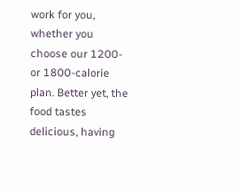work for you, whether you choose our 1200- or 1800-calorie plan. Better yet, the food tastes delicious, having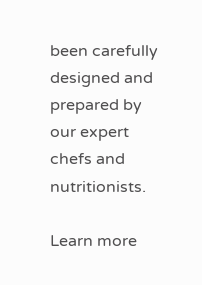been carefully designed and prepared by our expert chefs and nutritionists.

Learn more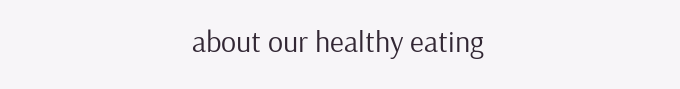about our healthy eating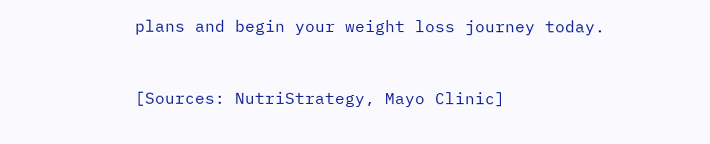plans and begin your weight loss journey today.


[Sources: NutriStrategy, Mayo Clinic]